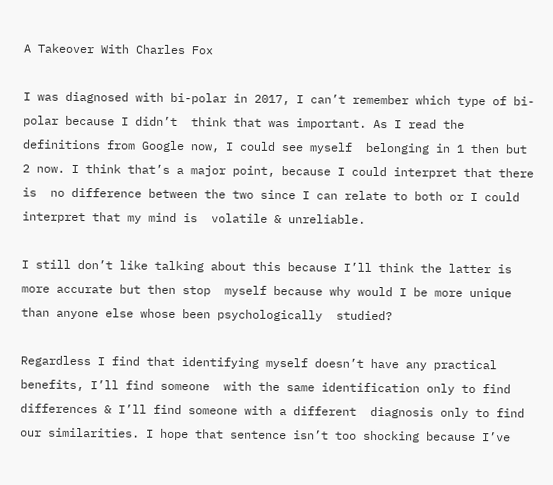A Takeover With Charles Fox

I was diagnosed with bi-polar in 2017, I can’t remember which type of bi-polar because I didn’t  think that was important. As I read the definitions from Google now, I could see myself  belonging in 1 then but 2 now. I think that’s a major point, because I could interpret that there is  no difference between the two since I can relate to both or I could interpret that my mind is  volatile & unreliable.

I still don’t like talking about this because I’ll think the latter is more accurate but then stop  myself because why would I be more unique than anyone else whose been psychologically  studied?

Regardless I find that identifying myself doesn’t have any practical benefits, I’ll find someone  with the same identification only to find differences & I’ll find someone with a different  diagnosis only to find our similarities. I hope that sentence isn’t too shocking because I’ve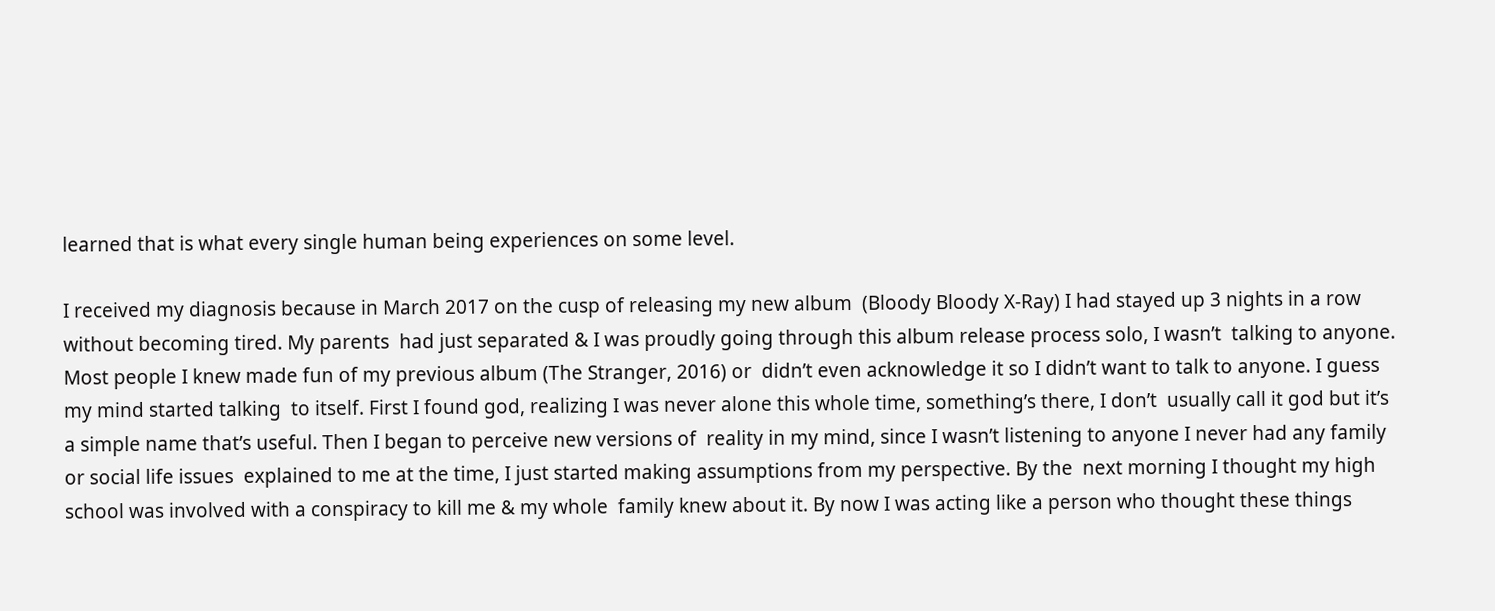learned that is what every single human being experiences on some level.

I received my diagnosis because in March 2017 on the cusp of releasing my new album  (Bloody Bloody X-Ray) I had stayed up 3 nights in a row without becoming tired. My parents  had just separated & I was proudly going through this album release process solo, I wasn’t  talking to anyone. Most people I knew made fun of my previous album (The Stranger, 2016) or  didn’t even acknowledge it so I didn’t want to talk to anyone. I guess my mind started talking  to itself. First I found god, realizing I was never alone this whole time, something’s there, I don’t  usually call it god but it’s a simple name that’s useful. Then I began to perceive new versions of  reality in my mind, since I wasn’t listening to anyone I never had any family or social life issues  explained to me at the time, I just started making assumptions from my perspective. By the  next morning I thought my high school was involved with a conspiracy to kill me & my whole  family knew about it. By now I was acting like a person who thought these things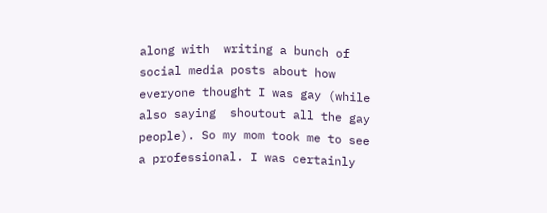along with  writing a bunch of social media posts about how everyone thought I was gay (while also saying  shoutout all the gay people). So my mom took me to see a professional. I was certainly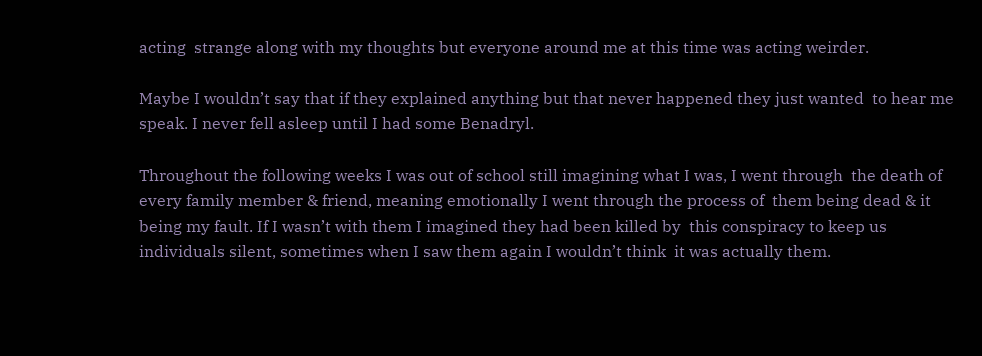acting  strange along with my thoughts but everyone around me at this time was acting weirder.

Maybe I wouldn’t say that if they explained anything but that never happened they just wanted  to hear me speak. I never fell asleep until I had some Benadryl.

Throughout the following weeks I was out of school still imagining what I was, I went through  the death of every family member & friend, meaning emotionally I went through the process of  them being dead & it being my fault. If I wasn’t with them I imagined they had been killed by  this conspiracy to keep us individuals silent, sometimes when I saw them again I wouldn’t think  it was actually them.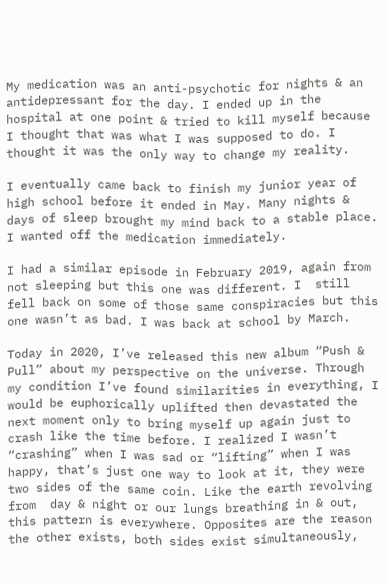My medication was an anti-psychotic for nights & an antidepressant for the day. I ended up in the hospital at one point & tried to kill myself because I thought that was what I was supposed to do. I thought it was the only way to change my reality.

I eventually came back to finish my junior year of high school before it ended in May. Many nights & days of sleep brought my mind back to a stable place. I wanted off the medication immediately.

I had a similar episode in February 2019, again from not sleeping but this one was different. I  still fell back on some of those same conspiracies but this one wasn’t as bad. I was back at school by March.

Today in 2020, I’ve released this new album “Push & Pull” about my perspective on the universe. Through my condition I’ve found similarities in everything, I would be euphorically uplifted then devastated the next moment only to bring myself up again just to crash like the time before. I realized I wasn’t “crashing” when I was sad or “lifting” when I was happy, that’s just one way to look at it, they were two sides of the same coin. Like the earth revolving from  day & night or our lungs breathing in & out, this pattern is everywhere. Opposites are the reason the other exists, both sides exist simultaneously,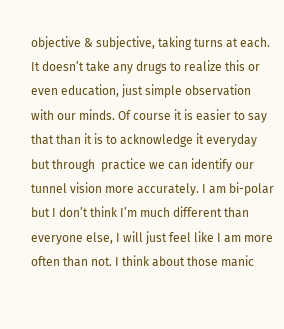objective & subjective, taking turns at each. It doesn’t take any drugs to realize this or even education, just simple observation with our minds. Of course it is easier to say that than it is to acknowledge it everyday but through  practice we can identify our tunnel vision more accurately. I am bi-polar but I don’t think I’m much different than everyone else, I will just feel like I am more often than not. I think about those manic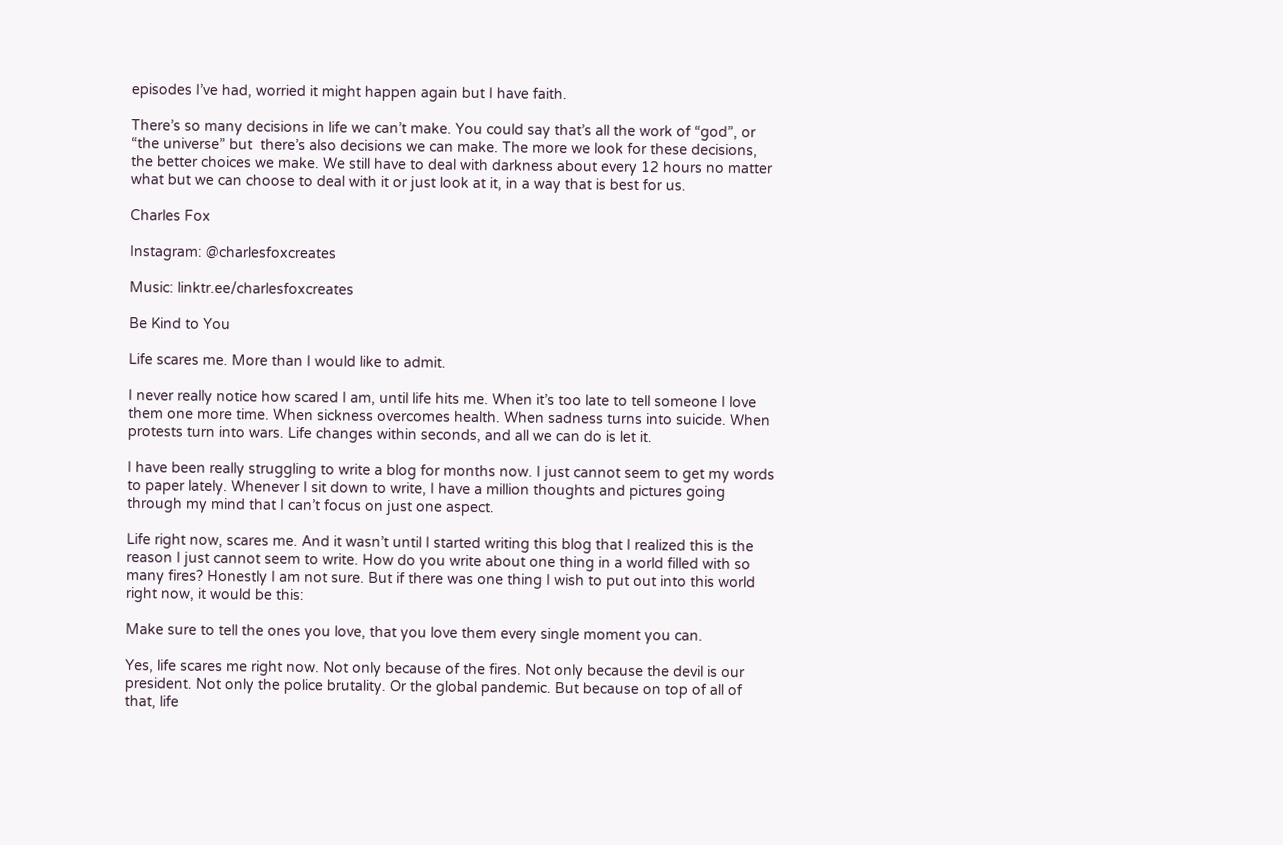episodes I’ve had, worried it might happen again but I have faith.

There’s so many decisions in life we can’t make. You could say that’s all the work of “god”, or “the universe” but  there’s also decisions we can make. The more we look for these decisions, the better choices we make. We still have to deal with darkness about every 12 hours no matter what but we can choose to deal with it or just look at it, in a way that is best for us.

Charles Fox

Instagram: @charlesfoxcreates

Music: linktr.ee/charlesfoxcreates

Be Kind to You

Life scares me. More than I would like to admit.

I never really notice how scared I am, until life hits me. When it’s too late to tell someone I love them one more time. When sickness overcomes health. When sadness turns into suicide. When protests turn into wars. Life changes within seconds, and all we can do is let it.

I have been really struggling to write a blog for months now. I just cannot seem to get my words to paper lately. Whenever I sit down to write, I have a million thoughts and pictures going through my mind that I can’t focus on just one aspect.

Life right now, scares me. And it wasn’t until I started writing this blog that I realized this is the reason I just cannot seem to write. How do you write about one thing in a world filled with so many fires? Honestly I am not sure. But if there was one thing I wish to put out into this world right now, it would be this:

Make sure to tell the ones you love, that you love them every single moment you can.

Yes, life scares me right now. Not only because of the fires. Not only because the devil is our president. Not only the police brutality. Or the global pandemic. But because on top of all of that, life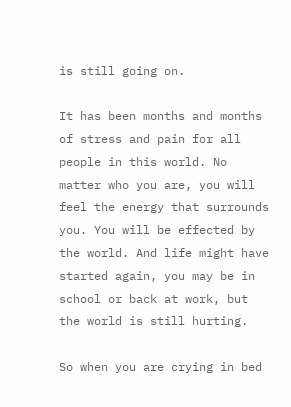is still going on.

It has been months and months of stress and pain for all people in this world. No matter who you are, you will feel the energy that surrounds you. You will be effected by the world. And life might have started again, you may be in school or back at work, but the world is still hurting.

So when you are crying in bed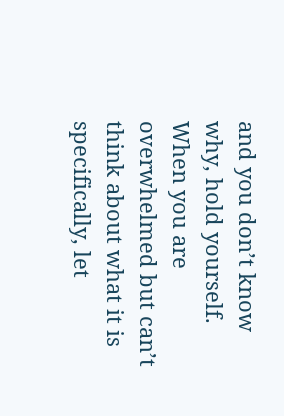and you don’t know why, hold yourself. When you are overwhelmed but can’t think about what it is specifically, let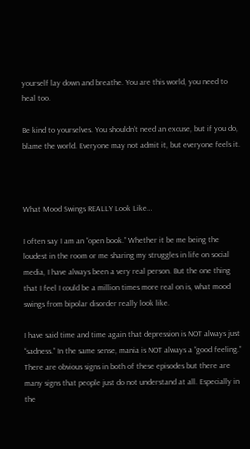yourself lay down and breathe. You are this world, you need to heal too.

Be kind to yourselves. You shouldn’t need an excuse, but if you do, blame the world. Everyone may not admit it, but everyone feels it.



What Mood Swings REALLY Look Like…

I often say I am an “open book.” Whether it be me being the loudest in the room or me sharing my struggles in life on social media, I have always been a very real person. But the one thing that I feel I could be a million times more real on is, what mood swings from bipolar disorder really look like.

I have said time and time again that depression is NOT always just “sadness.” In the same sense, mania is NOT always a “good feeling.” There are obvious signs in both of these episodes but there are many signs that people just do not understand at all. Especially in the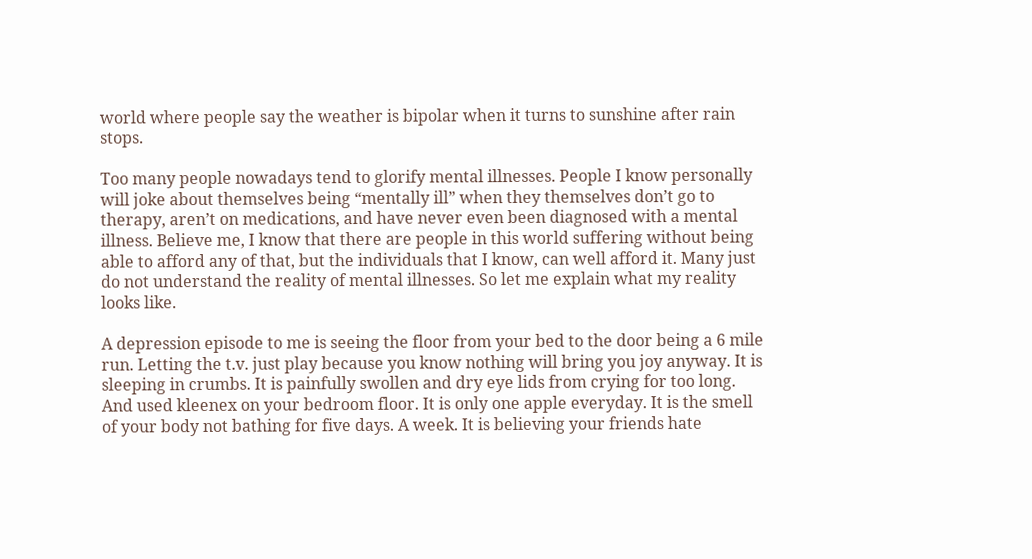world where people say the weather is bipolar when it turns to sunshine after rain stops.

Too many people nowadays tend to glorify mental illnesses. People I know personally will joke about themselves being “mentally ill” when they themselves don’t go to therapy, aren’t on medications, and have never even been diagnosed with a mental illness. Believe me, I know that there are people in this world suffering without being able to afford any of that, but the individuals that I know, can well afford it. Many just do not understand the reality of mental illnesses. So let me explain what my reality looks like.

A depression episode to me is seeing the floor from your bed to the door being a 6 mile run. Letting the t.v. just play because you know nothing will bring you joy anyway. It is sleeping in crumbs. It is painfully swollen and dry eye lids from crying for too long. And used kleenex on your bedroom floor. It is only one apple everyday. It is the smell of your body not bathing for five days. A week. It is believing your friends hate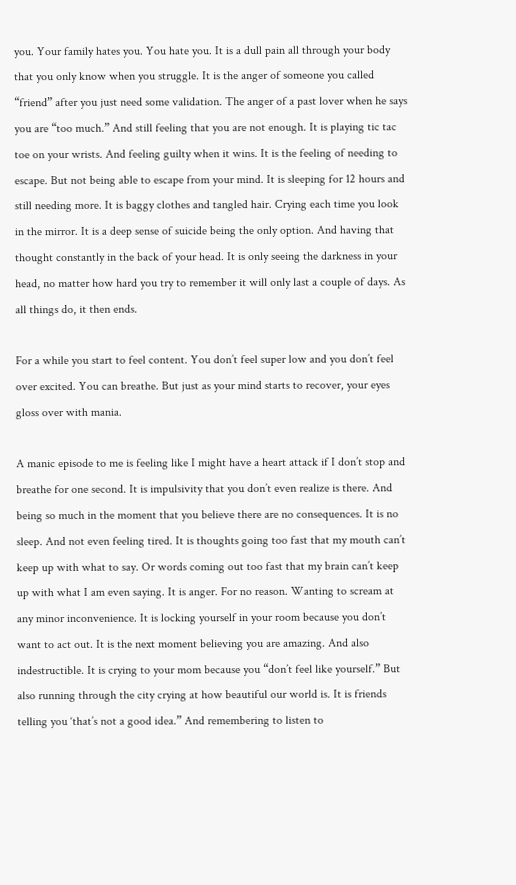you. Your family hates you. You hate you. It is a dull pain all through your body that you only know when you struggle. It is the anger of someone you called “friend” after you just need some validation. The anger of a past lover when he says you are “too much.” And still feeling that you are not enough. It is playing tic tac toe on your wrists. And feeling guilty when it wins. It is the feeling of needing to escape. But not being able to escape from your mind. It is sleeping for 12 hours and still needing more. It is baggy clothes and tangled hair. Crying each time you look in the mirror. It is a deep sense of suicide being the only option. And having that thought constantly in the back of your head. It is only seeing the darkness in your head, no matter how hard you try to remember it will only last a couple of days. As all things do, it then ends.

For a while you start to feel content. You don’t feel super low and you don’t feel over excited. You can breathe. But just as your mind starts to recover, your eyes gloss over with mania.

A manic episode to me is feeling like I might have a heart attack if I don’t stop and breathe for one second. It is impulsivity that you don’t even realize is there. And being so much in the moment that you believe there are no consequences. It is no sleep. And not even feeling tired. It is thoughts going too fast that my mouth can’t keep up with what to say. Or words coming out too fast that my brain can’t keep up with what I am even saying. It is anger. For no reason. Wanting to scream at any minor inconvenience. It is locking yourself in your room because you don’t want to act out. It is the next moment believing you are amazing. And also indestructible. It is crying to your mom because you “don’t feel like yourself.” But also running through the city crying at how beautiful our world is. It is friends telling you ‘that’s not a good idea.” And remembering to listen to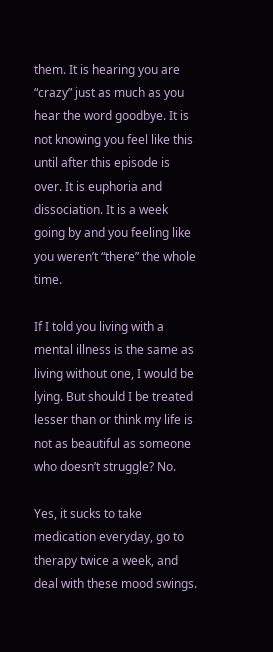them. It is hearing you are “crazy” just as much as you hear the word goodbye. It is not knowing you feel like this until after this episode is over. It is euphoria and dissociation. It is a week going by and you feeling like you weren’t “there” the whole time.

If I told you living with a mental illness is the same as living without one, I would be lying. But should I be treated lesser than or think my life is not as beautiful as someone who doesn’t struggle? No.

Yes, it sucks to take medication everyday, go to therapy twice a week, and deal with these mood swings.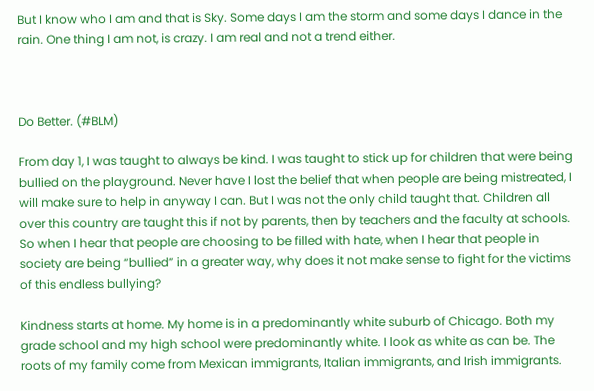But I know who I am and that is Sky. Some days I am the storm and some days I dance in the rain. One thing I am not, is crazy. I am real and not a trend either.



Do Better. (#BLM)

From day 1, I was taught to always be kind. I was taught to stick up for children that were being bullied on the playground. Never have I lost the belief that when people are being mistreated, I will make sure to help in anyway I can. But I was not the only child taught that. Children all over this country are taught this if not by parents, then by teachers and the faculty at schools. So when I hear that people are choosing to be filled with hate, when I hear that people in society are being “bullied” in a greater way, why does it not make sense to fight for the victims of this endless bullying?

Kindness starts at home. My home is in a predominantly white suburb of Chicago. Both my grade school and my high school were predominantly white. I look as white as can be. The roots of my family come from Mexican immigrants, Italian immigrants, and Irish immigrants.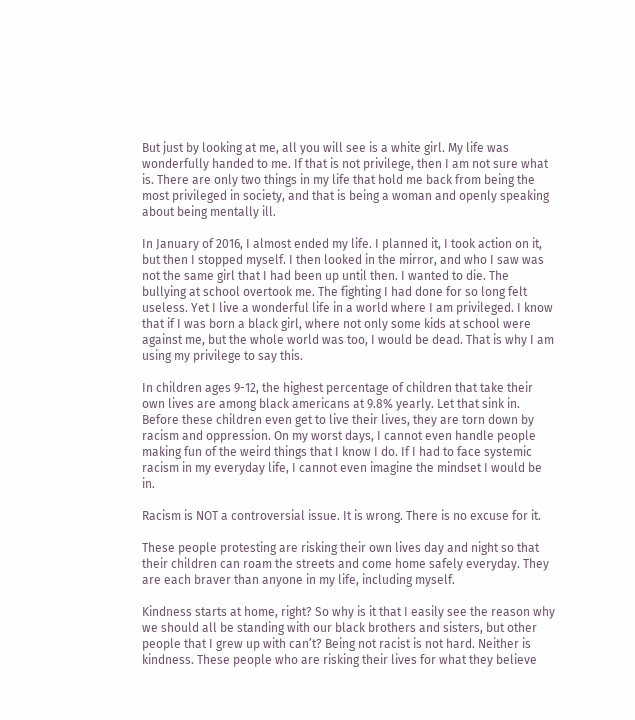But just by looking at me, all you will see is a white girl. My life was wonderfully handed to me. If that is not privilege, then I am not sure what is. There are only two things in my life that hold me back from being the most privileged in society, and that is being a woman and openly speaking about being mentally ill.

In January of 2016, I almost ended my life. I planned it, I took action on it, but then I stopped myself. I then looked in the mirror, and who I saw was not the same girl that I had been up until then. I wanted to die. The bullying at school overtook me. The fighting I had done for so long felt useless. Yet I live a wonderful life in a world where I am privileged. I know that if I was born a black girl, where not only some kids at school were against me, but the whole world was too, I would be dead. That is why I am using my privilege to say this.

In children ages 9-12, the highest percentage of children that take their own lives are among black americans at 9.8% yearly. Let that sink in. Before these children even get to live their lives, they are torn down by racism and oppression. On my worst days, I cannot even handle people making fun of the weird things that I know I do. If I had to face systemic racism in my everyday life, I cannot even imagine the mindset I would be in.

Racism is NOT a controversial issue. It is wrong. There is no excuse for it.

These people protesting are risking their own lives day and night so that their children can roam the streets and come home safely everyday. They are each braver than anyone in my life, including myself.

Kindness starts at home, right? So why is it that I easily see the reason why we should all be standing with our black brothers and sisters, but other people that I grew up with can’t? Being not racist is not hard. Neither is kindness. These people who are risking their lives for what they believe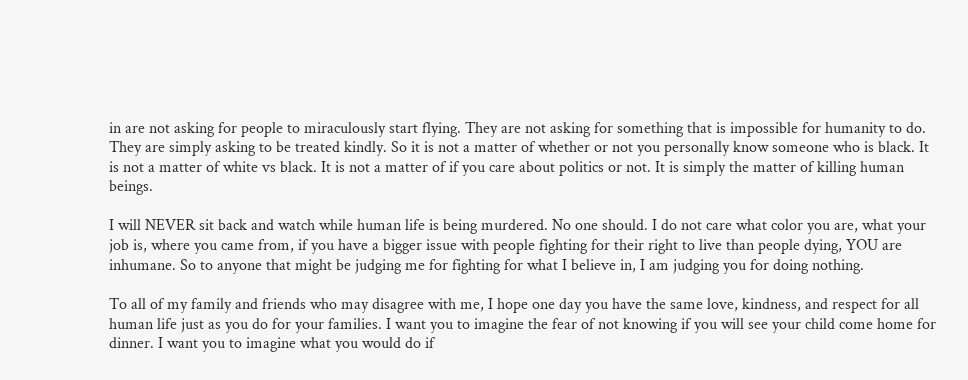in are not asking for people to miraculously start flying. They are not asking for something that is impossible for humanity to do. They are simply asking to be treated kindly. So it is not a matter of whether or not you personally know someone who is black. It is not a matter of white vs black. It is not a matter of if you care about politics or not. It is simply the matter of killing human beings.

I will NEVER sit back and watch while human life is being murdered. No one should. I do not care what color you are, what your job is, where you came from, if you have a bigger issue with people fighting for their right to live than people dying, YOU are inhumane. So to anyone that might be judging me for fighting for what I believe in, I am judging you for doing nothing.

To all of my family and friends who may disagree with me, I hope one day you have the same love, kindness, and respect for all human life just as you do for your families. I want you to imagine the fear of not knowing if you will see your child come home for dinner. I want you to imagine what you would do if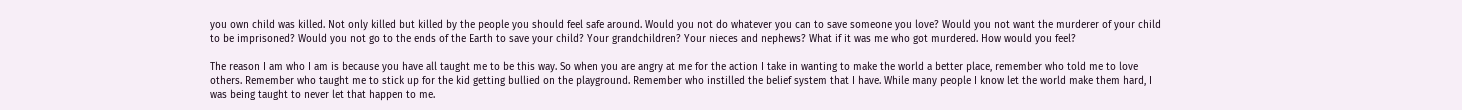you own child was killed. Not only killed but killed by the people you should feel safe around. Would you not do whatever you can to save someone you love? Would you not want the murderer of your child to be imprisoned? Would you not go to the ends of the Earth to save your child? Your grandchildren? Your nieces and nephews? What if it was me who got murdered. How would you feel?

The reason I am who I am is because you have all taught me to be this way. So when you are angry at me for the action I take in wanting to make the world a better place, remember who told me to love others. Remember who taught me to stick up for the kid getting bullied on the playground. Remember who instilled the belief system that I have. While many people I know let the world make them hard, I was being taught to never let that happen to me.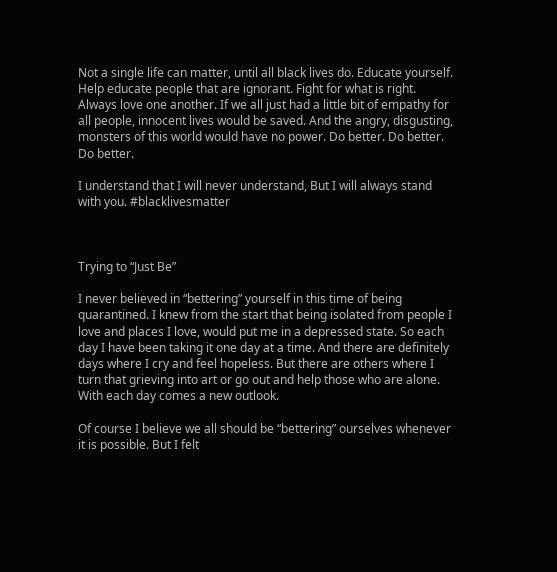Not a single life can matter, until all black lives do. Educate yourself. Help educate people that are ignorant. Fight for what is right. Always love one another. If we all just had a little bit of empathy for all people, innocent lives would be saved. And the angry, disgusting, monsters of this world would have no power. Do better. Do better. Do better.

I understand that I will never understand, But I will always stand with you. #blacklivesmatter



Trying to “Just Be”

I never believed in “bettering” yourself in this time of being quarantined. I knew from the start that being isolated from people I love and places I love, would put me in a depressed state. So each day I have been taking it one day at a time. And there are definitely days where I cry and feel hopeless. But there are others where I turn that grieving into art or go out and help those who are alone. With each day comes a new outlook.

Of course I believe we all should be “bettering” ourselves whenever it is possible. But I felt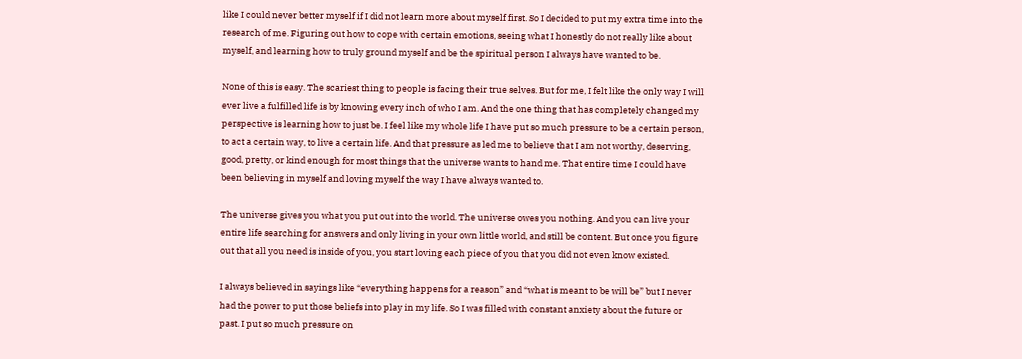like I could never better myself if I did not learn more about myself first. So I decided to put my extra time into the research of me. Figuring out how to cope with certain emotions, seeing what I honestly do not really like about myself, and learning how to truly ground myself and be the spiritual person I always have wanted to be.

None of this is easy. The scariest thing to people is facing their true selves. But for me, I felt like the only way I will ever live a fulfilled life is by knowing every inch of who I am. And the one thing that has completely changed my perspective is learning how to just be. I feel like my whole life I have put so much pressure to be a certain person, to act a certain way, to live a certain life. And that pressure as led me to believe that I am not worthy, deserving, good, pretty, or kind enough for most things that the universe wants to hand me. That entire time I could have been believing in myself and loving myself the way I have always wanted to.

The universe gives you what you put out into the world. The universe owes you nothing. And you can live your entire life searching for answers and only living in your own little world, and still be content. But once you figure out that all you need is inside of you, you start loving each piece of you that you did not even know existed.

I always believed in sayings like “everything happens for a reason” and “what is meant to be will be” but I never had the power to put those beliefs into play in my life. So I was filled with constant anxiety about the future or past. I put so much pressure on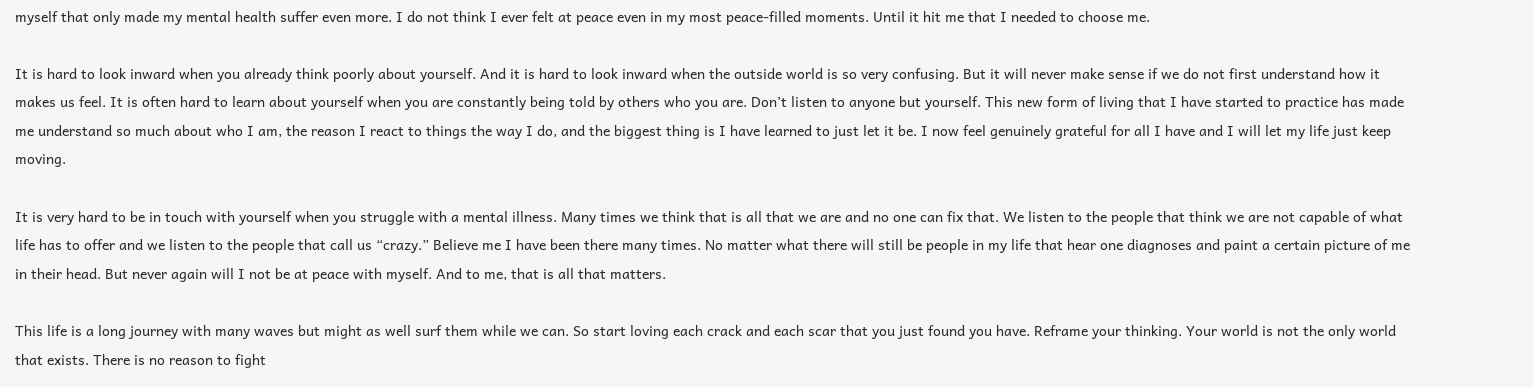myself that only made my mental health suffer even more. I do not think I ever felt at peace even in my most peace-filled moments. Until it hit me that I needed to choose me.

It is hard to look inward when you already think poorly about yourself. And it is hard to look inward when the outside world is so very confusing. But it will never make sense if we do not first understand how it makes us feel. It is often hard to learn about yourself when you are constantly being told by others who you are. Don’t listen to anyone but yourself. This new form of living that I have started to practice has made me understand so much about who I am, the reason I react to things the way I do, and the biggest thing is I have learned to just let it be. I now feel genuinely grateful for all I have and I will let my life just keep moving.

It is very hard to be in touch with yourself when you struggle with a mental illness. Many times we think that is all that we are and no one can fix that. We listen to the people that think we are not capable of what life has to offer and we listen to the people that call us “crazy.” Believe me I have been there many times. No matter what there will still be people in my life that hear one diagnoses and paint a certain picture of me in their head. But never again will I not be at peace with myself. And to me, that is all that matters.

This life is a long journey with many waves but might as well surf them while we can. So start loving each crack and each scar that you just found you have. Reframe your thinking. Your world is not the only world that exists. There is no reason to fight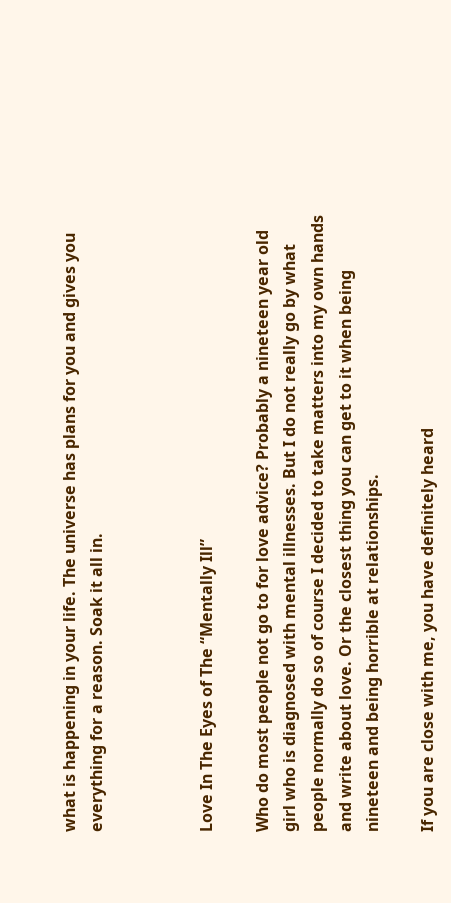what is happening in your life. The universe has plans for you and gives you everything for a reason. Soak it all in.



Love In The Eyes of The “Mentally Ill”

Who do most people not go to for love advice? Probably a nineteen year old girl who is diagnosed with mental illnesses. But I do not really go by what people normally do so of course I decided to take matters into my own hands and write about love. Or the closest thing you can get to it when being nineteen and being horrible at relationships.

If you are close with me, you have definitely heard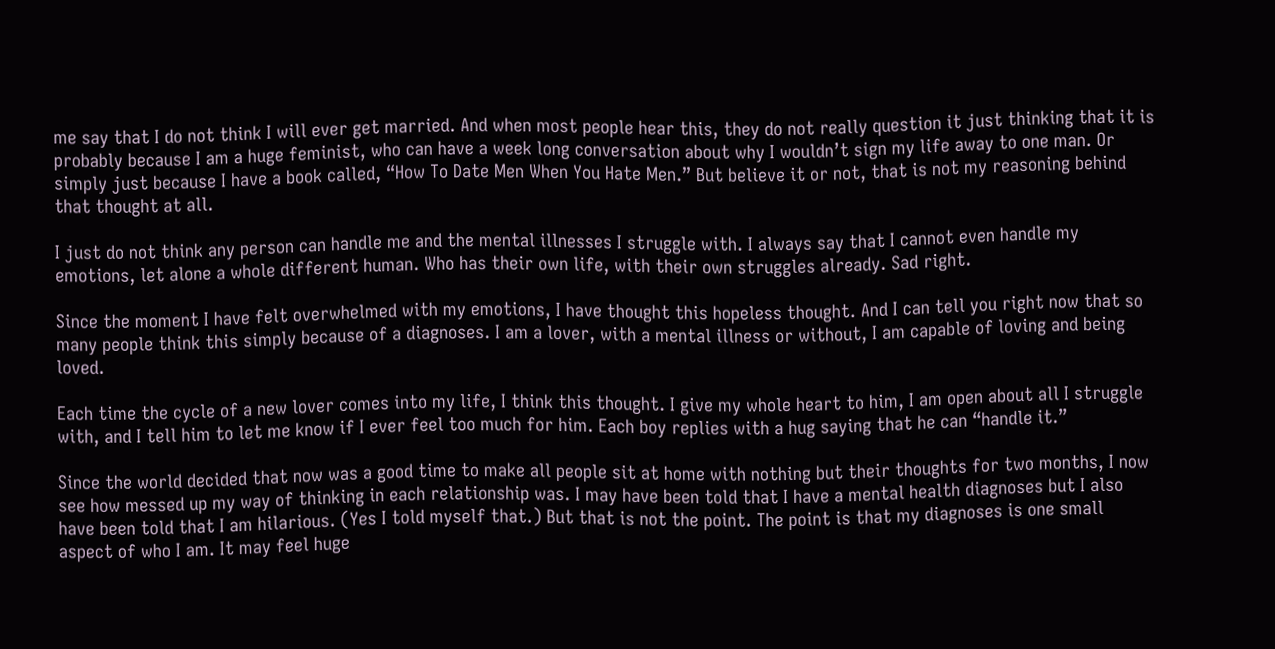me say that I do not think I will ever get married. And when most people hear this, they do not really question it just thinking that it is probably because I am a huge feminist, who can have a week long conversation about why I wouldn’t sign my life away to one man. Or simply just because I have a book called, “How To Date Men When You Hate Men.” But believe it or not, that is not my reasoning behind that thought at all.

I just do not think any person can handle me and the mental illnesses I struggle with. I always say that I cannot even handle my emotions, let alone a whole different human. Who has their own life, with their own struggles already. Sad right.

Since the moment I have felt overwhelmed with my emotions, I have thought this hopeless thought. And I can tell you right now that so many people think this simply because of a diagnoses. I am a lover, with a mental illness or without, I am capable of loving and being loved.

Each time the cycle of a new lover comes into my life, I think this thought. I give my whole heart to him, I am open about all I struggle with, and I tell him to let me know if I ever feel too much for him. Each boy replies with a hug saying that he can “handle it.”

Since the world decided that now was a good time to make all people sit at home with nothing but their thoughts for two months, I now see how messed up my way of thinking in each relationship was. I may have been told that I have a mental health diagnoses but I also have been told that I am hilarious. (Yes I told myself that.) But that is not the point. The point is that my diagnoses is one small aspect of who I am. It may feel huge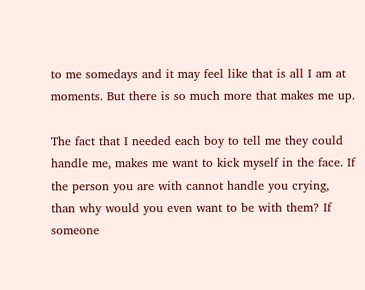to me somedays and it may feel like that is all I am at moments. But there is so much more that makes me up.

The fact that I needed each boy to tell me they could handle me, makes me want to kick myself in the face. If the person you are with cannot handle you crying, than why would you even want to be with them? If someone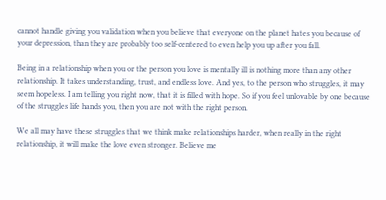cannot handle giving you validation when you believe that everyone on the planet hates you because of your depression, than they are probably too self-centered to even help you up after you fall.

Being in a relationship when you or the person you love is mentally ill is nothing more than any other relationship. It takes understanding, trust, and endless love. And yes, to the person who struggles, it may seem hopeless. I am telling you right now, that it is filled with hope. So if you feel unlovable by one because of the struggles life hands you, then you are not with the right person.

We all may have these struggles that we think make relationships harder, when really in the right relationship, it will make the love even stronger. Believe me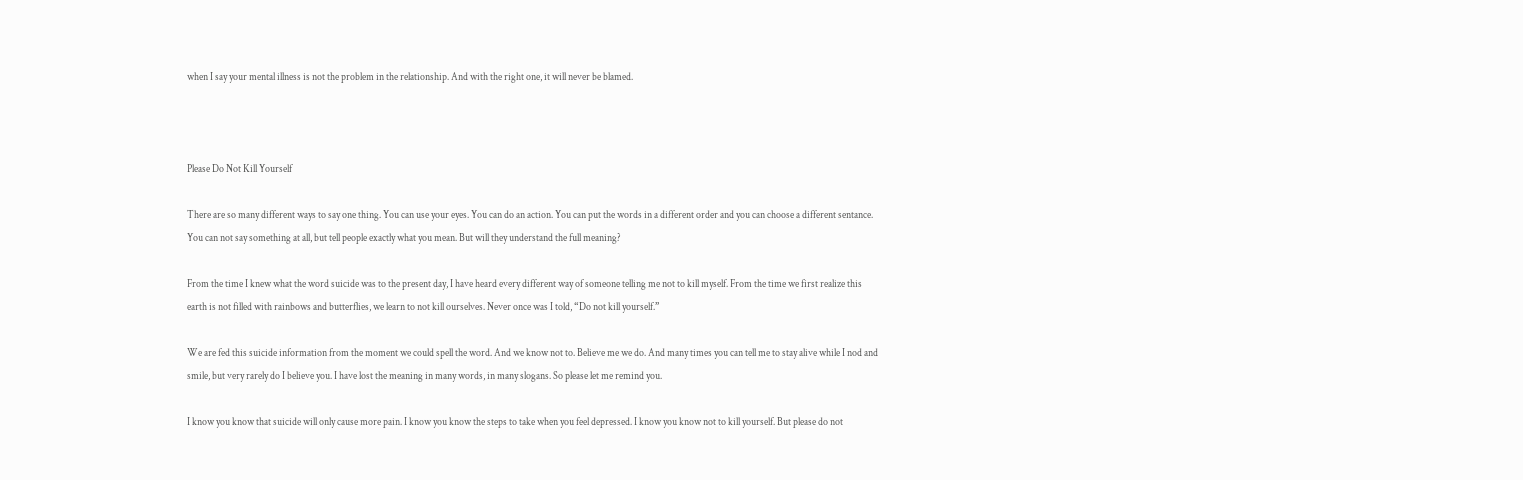when I say your mental illness is not the problem in the relationship. And with the right one, it will never be blamed.



Please Do Not Kill Yourself

There are so many different ways to say one thing. You can use your eyes. You can do an action. You can put the words in a different order and you can choose a different sentance. You can not say something at all, but tell people exactly what you mean. But will they understand the full meaning?

From the time I knew what the word suicide was to the present day, I have heard every different way of someone telling me not to kill myself. From the time we first realize this earth is not filled with rainbows and butterflies, we learn to not kill ourselves. Never once was I told, “Do not kill yourself.”

We are fed this suicide information from the moment we could spell the word. And we know not to. Believe me we do. And many times you can tell me to stay alive while I nod and smile, but very rarely do I believe you. I have lost the meaning in many words, in many slogans. So please let me remind you.

I know you know that suicide will only cause more pain. I know you know the steps to take when you feel depressed. I know you know not to kill yourself. But please do not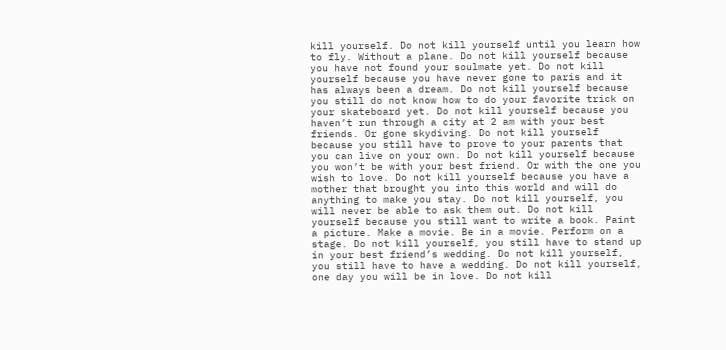kill yourself. Do not kill yourself until you learn how to fly. Without a plane. Do not kill yourself because you have not found your soulmate yet. Do not kill yourself because you have never gone to paris and it has always been a dream. Do not kill yourself because you still do not know how to do your favorite trick on your skateboard yet. Do not kill yourself because you haven’t run through a city at 2 am with your best friends. Or gone skydiving. Do not kill yourself because you still have to prove to your parents that you can live on your own. Do not kill yourself because you won’t be with your best friend. Or with the one you wish to love. Do not kill yourself because you have a mother that brought you into this world and will do anything to make you stay. Do not kill yourself, you will never be able to ask them out. Do not kill yourself because you still want to write a book. Paint a picture. Make a movie. Be in a movie. Perform on a stage. Do not kill yourself, you still have to stand up in your best friend’s wedding. Do not kill yourself, you still have to have a wedding. Do not kill yourself, one day you will be in love. Do not kill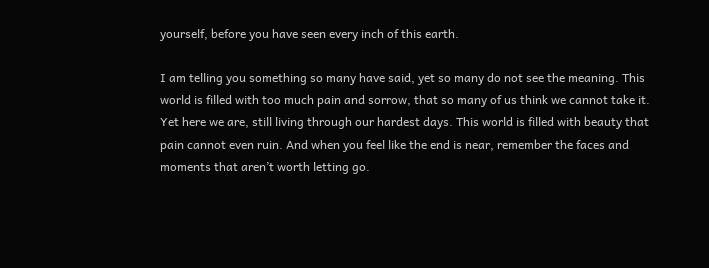yourself, before you have seen every inch of this earth.

I am telling you something so many have said, yet so many do not see the meaning. This world is filled with too much pain and sorrow, that so many of us think we cannot take it. Yet here we are, still living through our hardest days. This world is filled with beauty that pain cannot even ruin. And when you feel like the end is near, remember the faces and moments that aren’t worth letting go.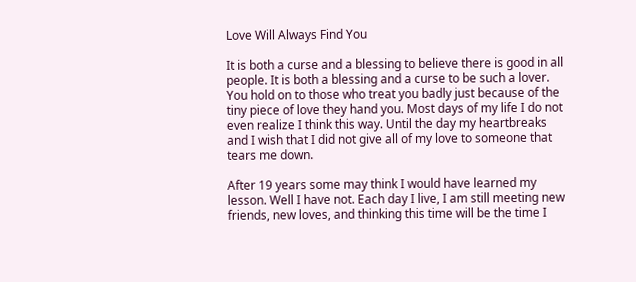Love Will Always Find You

It is both a curse and a blessing to believe there is good in all people. It is both a blessing and a curse to be such a lover. You hold on to those who treat you badly just because of the tiny piece of love they hand you. Most days of my life I do not even realize I think this way. Until the day my heartbreaks and I wish that I did not give all of my love to someone that tears me down.

After 19 years some may think I would have learned my lesson. Well I have not. Each day I live, I am still meeting new friends, new loves, and thinking this time will be the time I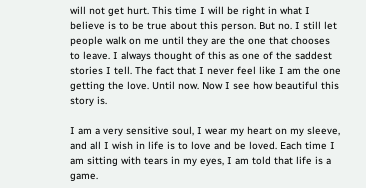will not get hurt. This time I will be right in what I believe is to be true about this person. But no. I still let people walk on me until they are the one that chooses to leave. I always thought of this as one of the saddest stories I tell. The fact that I never feel like I am the one getting the love. Until now. Now I see how beautiful this story is.

I am a very sensitive soul, I wear my heart on my sleeve, and all I wish in life is to love and be loved. Each time I am sitting with tears in my eyes, I am told that life is a game.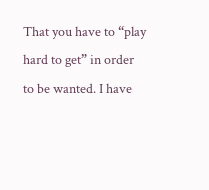That you have to “play hard to get” in order to be wanted. I have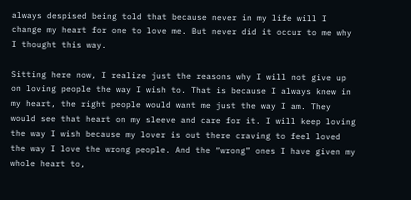always despised being told that because never in my life will I change my heart for one to love me. But never did it occur to me why I thought this way.

Sitting here now, I realize just the reasons why I will not give up on loving people the way I wish to. That is because I always knew in my heart, the right people would want me just the way I am. They would see that heart on my sleeve and care for it. I will keep loving the way I wish because my lover is out there craving to feel loved the way I love the wrong people. And the “wrong” ones I have given my whole heart to,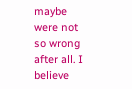maybe were not so wrong after all. I believe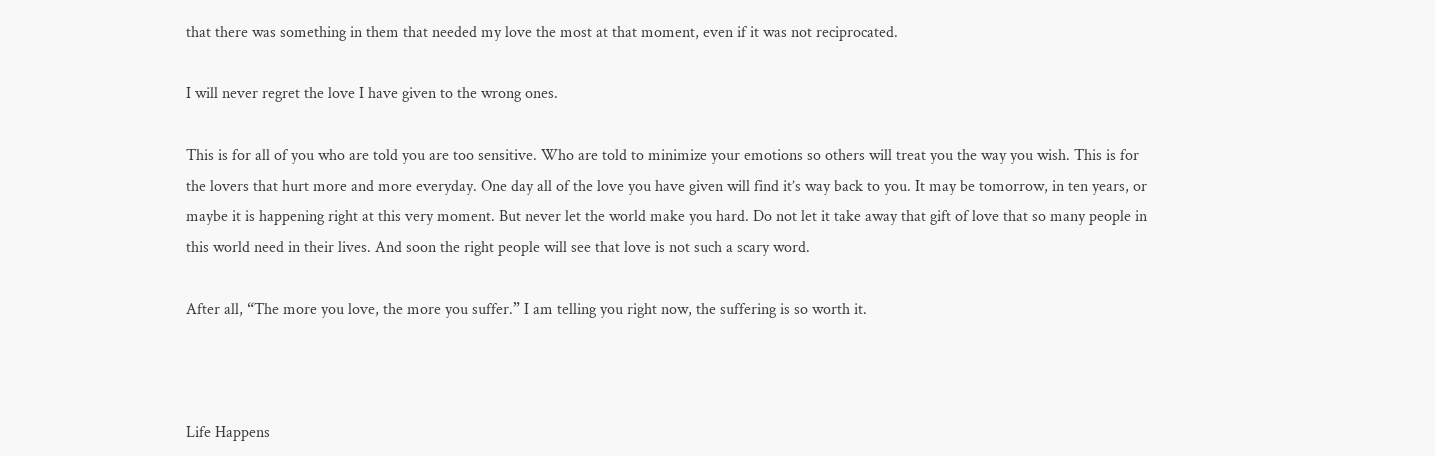that there was something in them that needed my love the most at that moment, even if it was not reciprocated.

I will never regret the love I have given to the wrong ones.

This is for all of you who are told you are too sensitive. Who are told to minimize your emotions so others will treat you the way you wish. This is for the lovers that hurt more and more everyday. One day all of the love you have given will find it’s way back to you. It may be tomorrow, in ten years, or maybe it is happening right at this very moment. But never let the world make you hard. Do not let it take away that gift of love that so many people in this world need in their lives. And soon the right people will see that love is not such a scary word.

After all, “The more you love, the more you suffer.” I am telling you right now, the suffering is so worth it.



Life Happens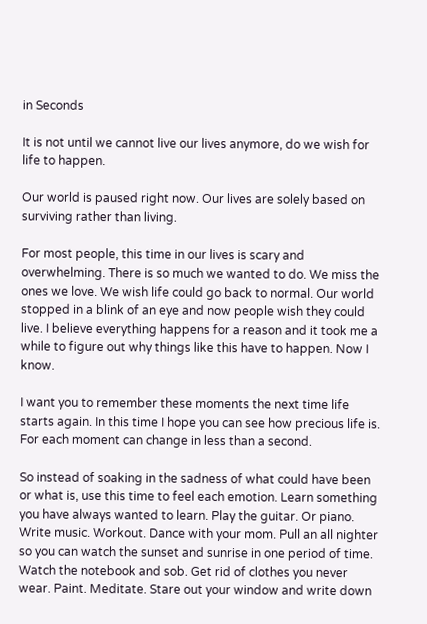in Seconds

It is not until we cannot live our lives anymore, do we wish for life to happen.

Our world is paused right now. Our lives are solely based on surviving rather than living.

For most people, this time in our lives is scary and overwhelming. There is so much we wanted to do. We miss the ones we love. We wish life could go back to normal. Our world stopped in a blink of an eye and now people wish they could live. I believe everything happens for a reason and it took me a while to figure out why things like this have to happen. Now I know.

I want you to remember these moments the next time life starts again. In this time I hope you can see how precious life is. For each moment can change in less than a second.

So instead of soaking in the sadness of what could have been or what is, use this time to feel each emotion. Learn something you have always wanted to learn. Play the guitar. Or piano. Write music. Workout. Dance with your mom. Pull an all nighter so you can watch the sunset and sunrise in one period of time. Watch the notebook and sob. Get rid of clothes you never wear. Paint. Meditate. Stare out your window and write down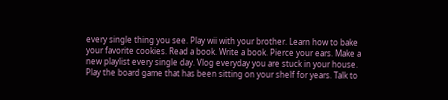every single thing you see. Play wii with your brother. Learn how to bake your favorite cookies. Read a book. Write a book. Pierce your ears. Make a new playlist every single day. Vlog everyday you are stuck in your house. Play the board game that has been sitting on your shelf for years. Talk to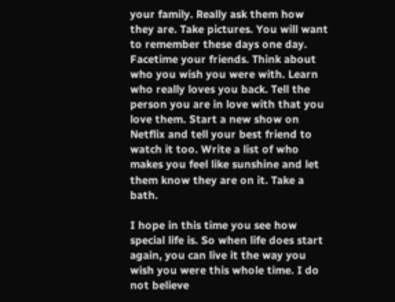your family. Really ask them how they are. Take pictures. You will want to remember these days one day. Facetime your friends. Think about who you wish you were with. Learn who really loves you back. Tell the person you are in love with that you love them. Start a new show on Netflix and tell your best friend to watch it too. Write a list of who makes you feel like sunshine and let them know they are on it. Take a bath.

I hope in this time you see how special life is. So when life does start again, you can live it the way you wish you were this whole time. I do not believe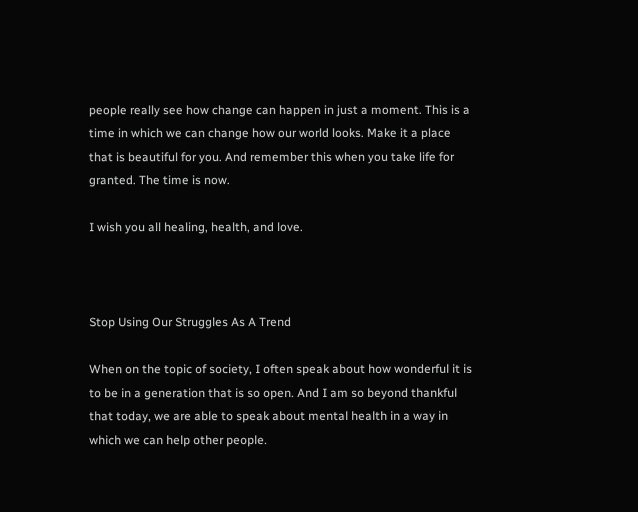people really see how change can happen in just a moment. This is a time in which we can change how our world looks. Make it a place that is beautiful for you. And remember this when you take life for granted. The time is now.

I wish you all healing, health, and love.



Stop Using Our Struggles As A Trend

When on the topic of society, I often speak about how wonderful it is to be in a generation that is so open. And I am so beyond thankful that today, we are able to speak about mental health in a way in which we can help other people.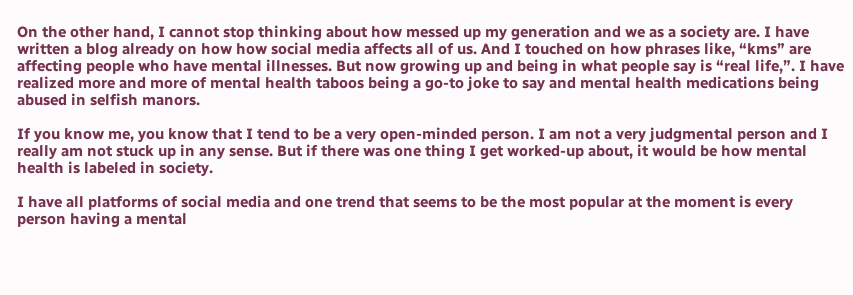On the other hand, I cannot stop thinking about how messed up my generation and we as a society are. I have written a blog already on how how social media affects all of us. And I touched on how phrases like, “kms” are affecting people who have mental illnesses. But now growing up and being in what people say is “real life,”. I have realized more and more of mental health taboos being a go-to joke to say and mental health medications being abused in selfish manors.

If you know me, you know that I tend to be a very open-minded person. I am not a very judgmental person and I really am not stuck up in any sense. But if there was one thing I get worked-up about, it would be how mental health is labeled in society.

I have all platforms of social media and one trend that seems to be the most popular at the moment is every person having a mental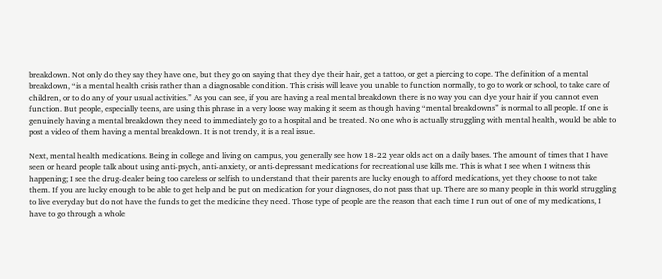breakdown. Not only do they say they have one, but they go on saying that they dye their hair, get a tattoo, or get a piercing to cope. The definition of a mental breakdown, “is a mental health crisis rather than a diagnosable condition. This crisis will leave you unable to function normally, to go to work or school, to take care of children, or to do any of your usual activities.” As you can see, if you are having a real mental breakdown there is no way you can dye your hair if you cannot even function. But people, especially teens, are using this phrase in a very loose way making it seem as though having “mental breakdowns” is normal to all people. If one is genuinely having a mental breakdown they need to immediately go to a hospital and be treated. No one who is actually struggling with mental health, would be able to post a video of them having a mental breakdown. It is not trendy, it is a real issue.

Next, mental health medications. Being in college and living on campus, you generally see how 18-22 year olds act on a daily bases. The amount of times that I have seen or heard people talk about using anti-psych, anti-anxiety, or anti-depressant medications for recreational use kills me. This is what I see when I witness this happening; I see the drug-dealer being too careless or selfish to understand that their parents are lucky enough to afford medications, yet they choose to not take them. If you are lucky enough to be able to get help and be put on medication for your diagnoses, do not pass that up. There are so many people in this world struggling to live everyday but do not have the funds to get the medicine they need. Those type of people are the reason that each time I run out of one of my medications, I have to go through a whole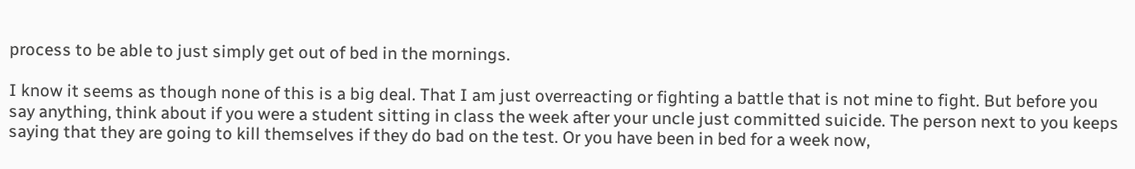process to be able to just simply get out of bed in the mornings.

I know it seems as though none of this is a big deal. That I am just overreacting or fighting a battle that is not mine to fight. But before you say anything, think about if you were a student sitting in class the week after your uncle just committed suicide. The person next to you keeps saying that they are going to kill themselves if they do bad on the test. Or you have been in bed for a week now,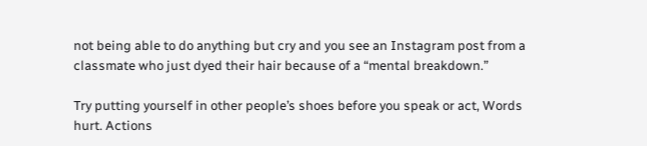not being able to do anything but cry and you see an Instagram post from a classmate who just dyed their hair because of a “mental breakdown.”

Try putting yourself in other people’s shoes before you speak or act, Words hurt. Actions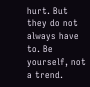hurt. But they do not always have to. Be yourself, not a trend.